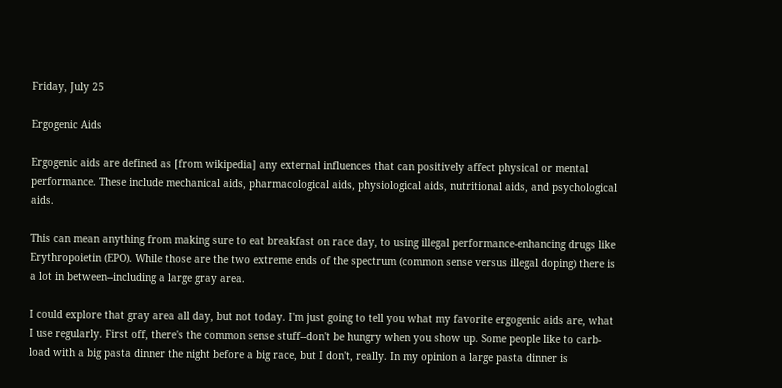Friday, July 25

Ergogenic Aids

Ergogenic aids are defined as [from wikipedia] any external influences that can positively affect physical or mental performance. These include mechanical aids, pharmacological aids, physiological aids, nutritional aids, and psychological aids.

This can mean anything from making sure to eat breakfast on race day, to using illegal performance-enhancing drugs like Erythropoietin (EPO). While those are the two extreme ends of the spectrum (common sense versus illegal doping) there is a lot in between--including a large gray area.

I could explore that gray area all day, but not today. I'm just going to tell you what my favorite ergogenic aids are, what I use regularly. First off, there's the common sense stuff--don't be hungry when you show up. Some people like to carb-load with a big pasta dinner the night before a big race, but I don't, really. In my opinion a large pasta dinner is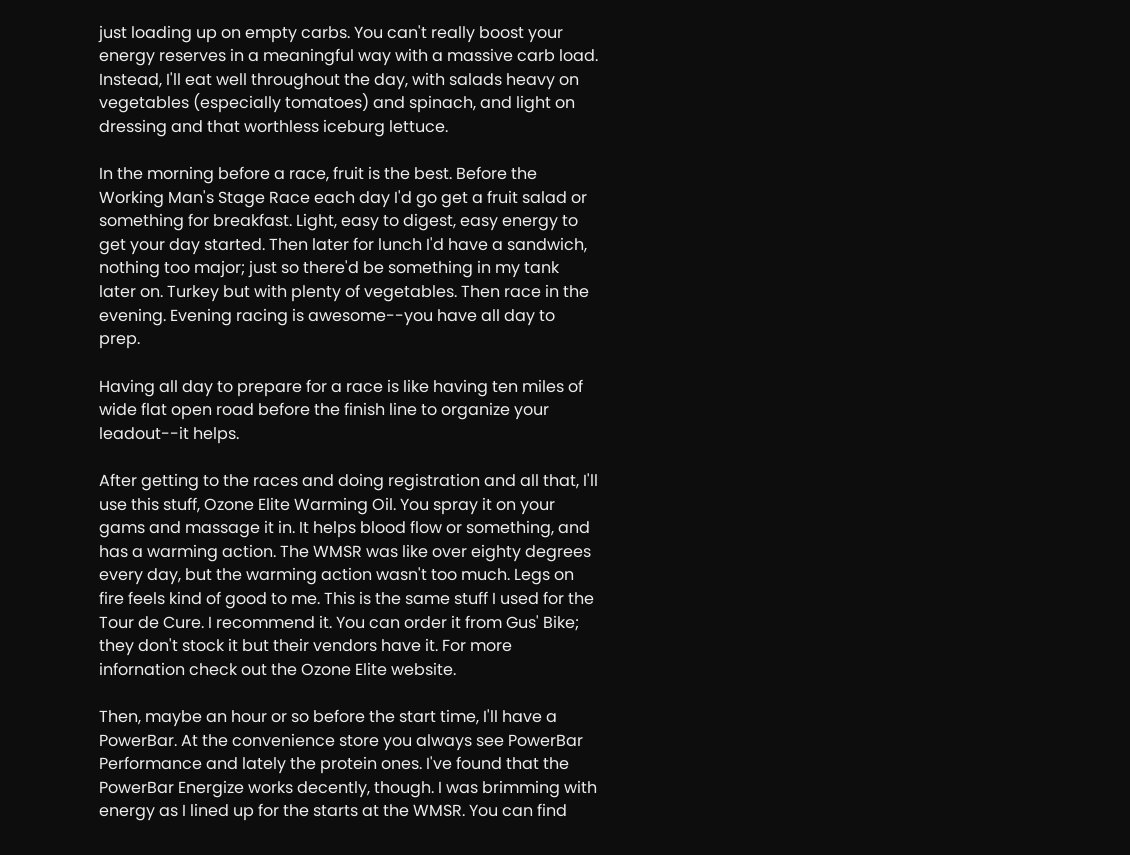just loading up on empty carbs. You can't really boost your energy reserves in a meaningful way with a massive carb load. Instead, I'll eat well throughout the day, with salads heavy on vegetables (especially tomatoes) and spinach, and light on dressing and that worthless iceburg lettuce.

In the morning before a race, fruit is the best. Before the Working Man's Stage Race each day I'd go get a fruit salad or something for breakfast. Light, easy to digest, easy energy to get your day started. Then later for lunch I'd have a sandwich, nothing too major; just so there'd be something in my tank later on. Turkey but with plenty of vegetables. Then race in the evening. Evening racing is awesome--you have all day to prep.

Having all day to prepare for a race is like having ten miles of wide flat open road before the finish line to organize your leadout--it helps.

After getting to the races and doing registration and all that, I'll use this stuff, Ozone Elite Warming Oil. You spray it on your gams and massage it in. It helps blood flow or something, and has a warming action. The WMSR was like over eighty degrees every day, but the warming action wasn't too much. Legs on fire feels kind of good to me. This is the same stuff I used for the Tour de Cure. I recommend it. You can order it from Gus' Bike; they don't stock it but their vendors have it. For more infornation check out the Ozone Elite website.

Then, maybe an hour or so before the start time, I'll have a PowerBar. At the convenience store you always see PowerBar Performance and lately the protein ones. I've found that the PowerBar Energize works decently, though. I was brimming with energy as I lined up for the starts at the WMSR. You can find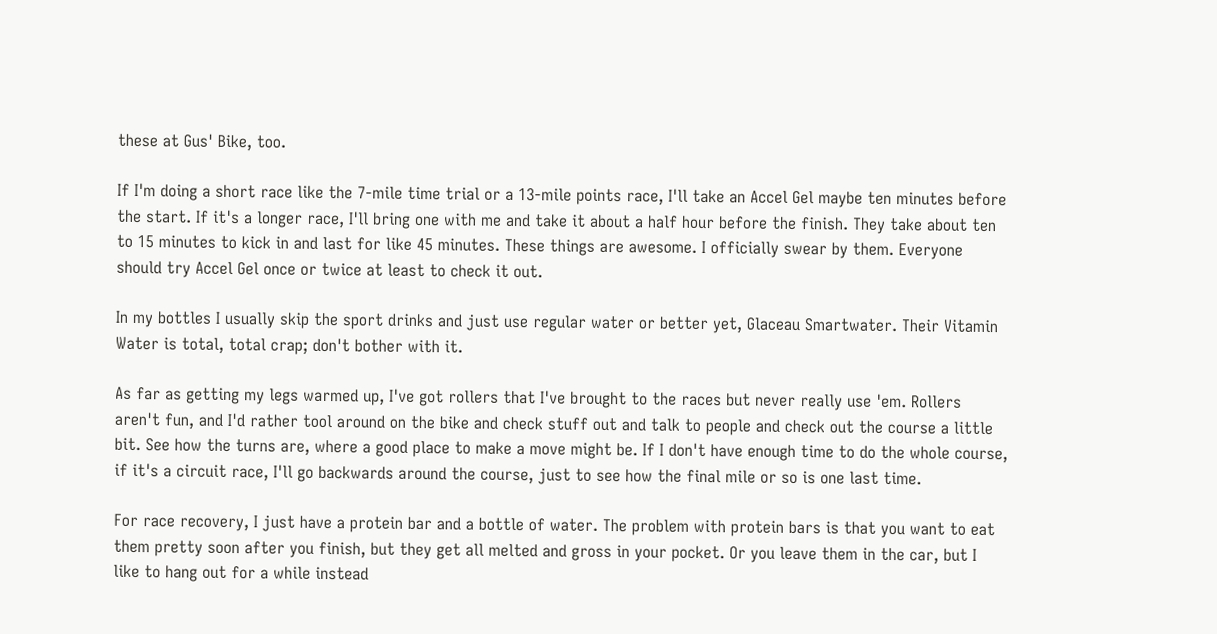these at Gus' Bike, too.

If I'm doing a short race like the 7-mile time trial or a 13-mile points race, I'll take an Accel Gel maybe ten minutes before the start. If it's a longer race, I'll bring one with me and take it about a half hour before the finish. They take about ten to 15 minutes to kick in and last for like 45 minutes. These things are awesome. I officially swear by them. Everyone should try Accel Gel once or twice at least to check it out.

In my bottles I usually skip the sport drinks and just use regular water or better yet, Glaceau Smartwater. Their Vitamin Water is total, total crap; don't bother with it.

As far as getting my legs warmed up, I've got rollers that I've brought to the races but never really use 'em. Rollers aren't fun, and I'd rather tool around on the bike and check stuff out and talk to people and check out the course a little bit. See how the turns are, where a good place to make a move might be. If I don't have enough time to do the whole course, if it's a circuit race, I'll go backwards around the course, just to see how the final mile or so is one last time.

For race recovery, I just have a protein bar and a bottle of water. The problem with protein bars is that you want to eat them pretty soon after you finish, but they get all melted and gross in your pocket. Or you leave them in the car, but I like to hang out for a while instead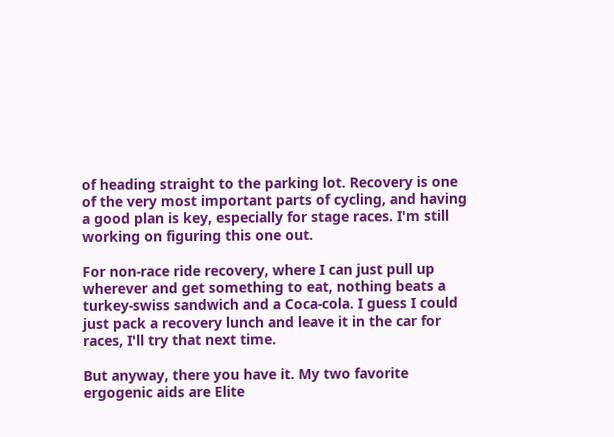of heading straight to the parking lot. Recovery is one of the very most important parts of cycling, and having a good plan is key, especially for stage races. I'm still working on figuring this one out.

For non-race ride recovery, where I can just pull up wherever and get something to eat, nothing beats a turkey-swiss sandwich and a Coca-cola. I guess I could just pack a recovery lunch and leave it in the car for races, I'll try that next time.

But anyway, there you have it. My two favorite ergogenic aids are Elite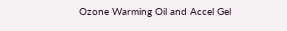Ozone Warming Oil and Accel Gel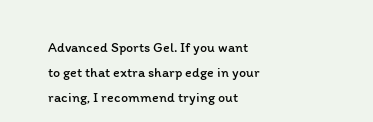Advanced Sports Gel. If you want to get that extra sharp edge in your racing, I recommend trying out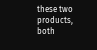these two products, both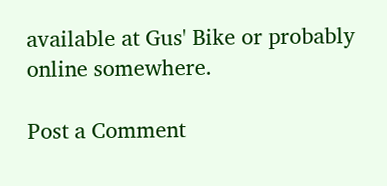available at Gus' Bike or probably online somewhere.

Post a Comment